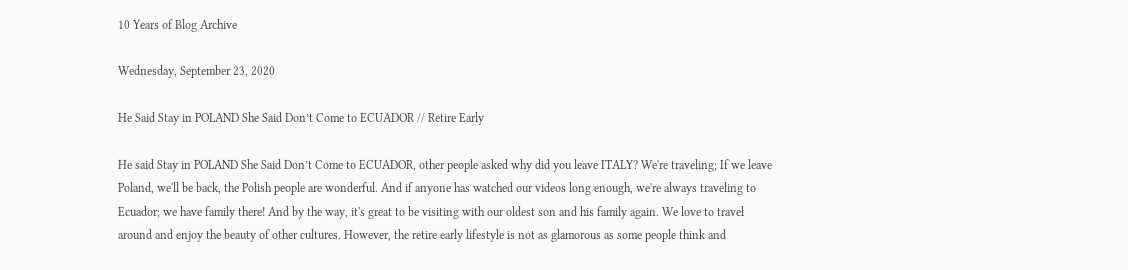10 Years of Blog Archive

Wednesday, September 23, 2020

He Said Stay in POLAND She Said Don’t Come to ECUADOR // Retire Early

He said Stay in POLAND She Said Don’t Come to ECUADOR, other people asked why did you leave ITALY? We're traveling; If we leave Poland, we'll be back, the Polish people are wonderful. And if anyone has watched our videos long enough, we're always traveling to Ecuador; we have family there! And by the way, it's great to be visiting with our oldest son and his family again. We love to travel around and enjoy the beauty of other cultures. However, the retire early lifestyle is not as glamorous as some people think and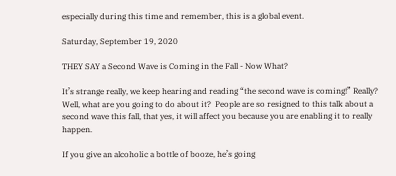especially during this time and remember, this is a global event.

Saturday, September 19, 2020

THEY SAY a Second Wave is Coming in the Fall - Now What?

It’s strange really, we keep hearing and reading “the second wave is coming!” Really? Well, what are you going to do about it?  People are so resigned to this talk about a second wave this fall, that yes, it will affect you because you are enabling it to really happen.

If you give an alcoholic a bottle of booze, he’s going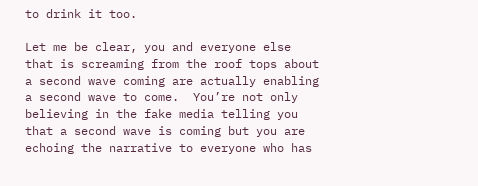to drink it too.

Let me be clear, you and everyone else that is screaming from the roof tops about a second wave coming are actually enabling a second wave to come.  You’re not only believing in the fake media telling you that a second wave is coming but you are echoing the narrative to everyone who has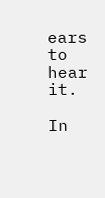ears to hear it.

In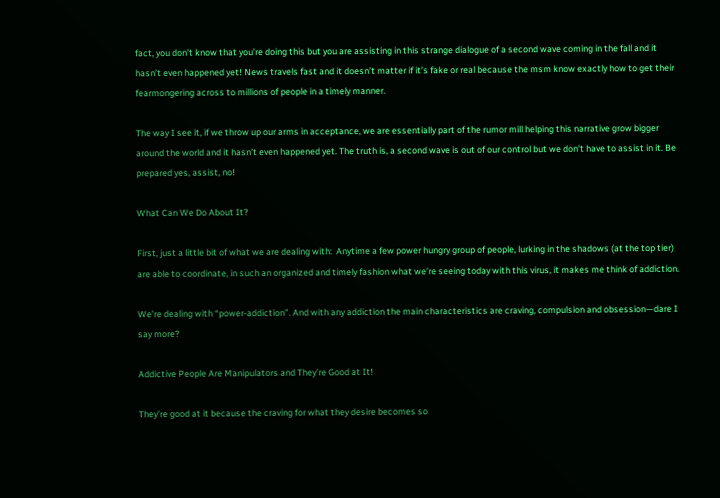fact, you don’t know that you’re doing this but you are assisting in this strange dialogue of a second wave coming in the fall and it hasn’t even happened yet! News travels fast and it doesn’t matter if it’s fake or real because the msm know exactly how to get their fearmongering across to millions of people in a timely manner.

The way I see it, if we throw up our arms in acceptance, we are essentially part of the rumor mill helping this narrative grow bigger around the world and it hasn’t even happened yet. The truth is, a second wave is out of our control but we don’t have to assist in it. Be prepared yes, assist, no!

What Can We Do About It?

First, just a little bit of what we are dealing with:  Anytime a few power hungry group of people, lurking in the shadows (at the top tier) are able to coordinate, in such an organized and timely fashion what we’re seeing today with this virus, it makes me think of addiction.

We’re dealing with “power-addiction”. And with any addiction the main characteristics are craving, compulsion and obsession—dare I say more?

Addictive People Are Manipulators and They’re Good at It!

They’re good at it because the craving for what they desire becomes so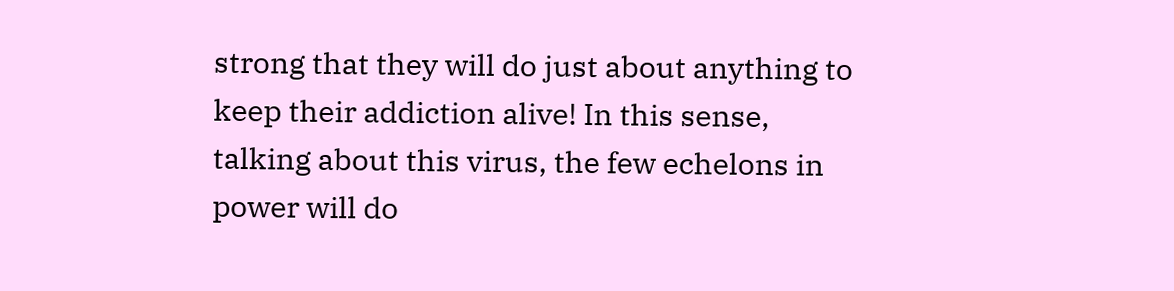strong that they will do just about anything to keep their addiction alive! In this sense, talking about this virus, the few echelons in power will do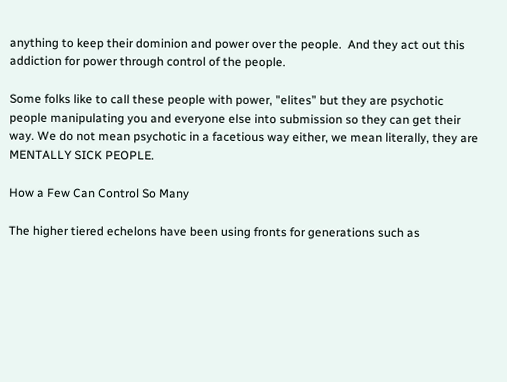anything to keep their dominion and power over the people.  And they act out this addiction for power through control of the people.

Some folks like to call these people with power, "elites” but they are psychotic people manipulating you and everyone else into submission so they can get their way. We do not mean psychotic in a facetious way either, we mean literally, they are MENTALLY SICK PEOPLE.

How a Few Can Control So Many

The higher tiered echelons have been using fronts for generations such as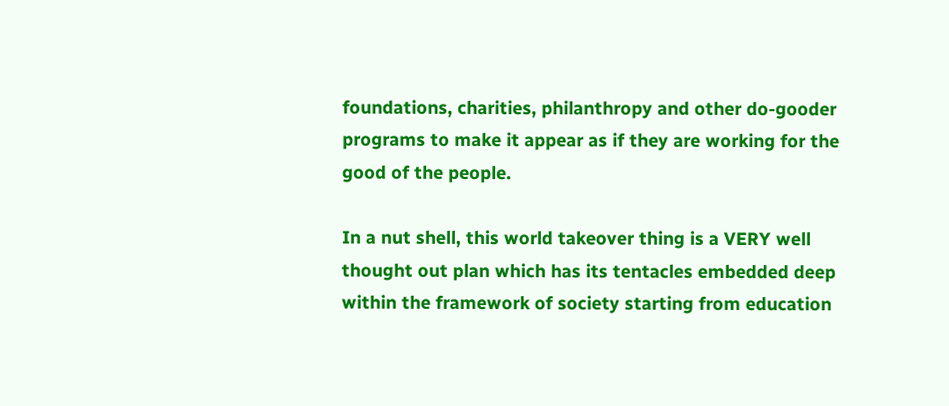foundations, charities, philanthropy and other do-gooder programs to make it appear as if they are working for the good of the people.

In a nut shell, this world takeover thing is a VERY well thought out plan which has its tentacles embedded deep within the framework of society starting from education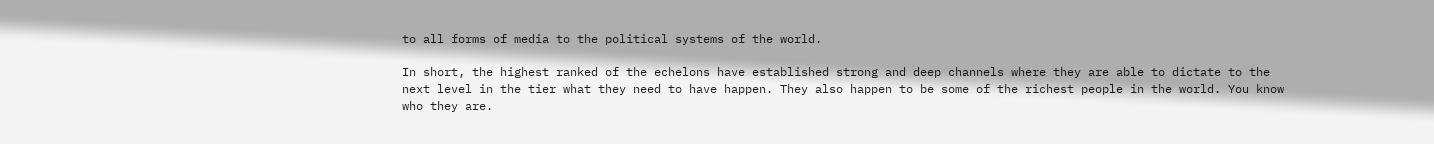to all forms of media to the political systems of the world.

In short, the highest ranked of the echelons have established strong and deep channels where they are able to dictate to the next level in the tier what they need to have happen. They also happen to be some of the richest people in the world. You know who they are.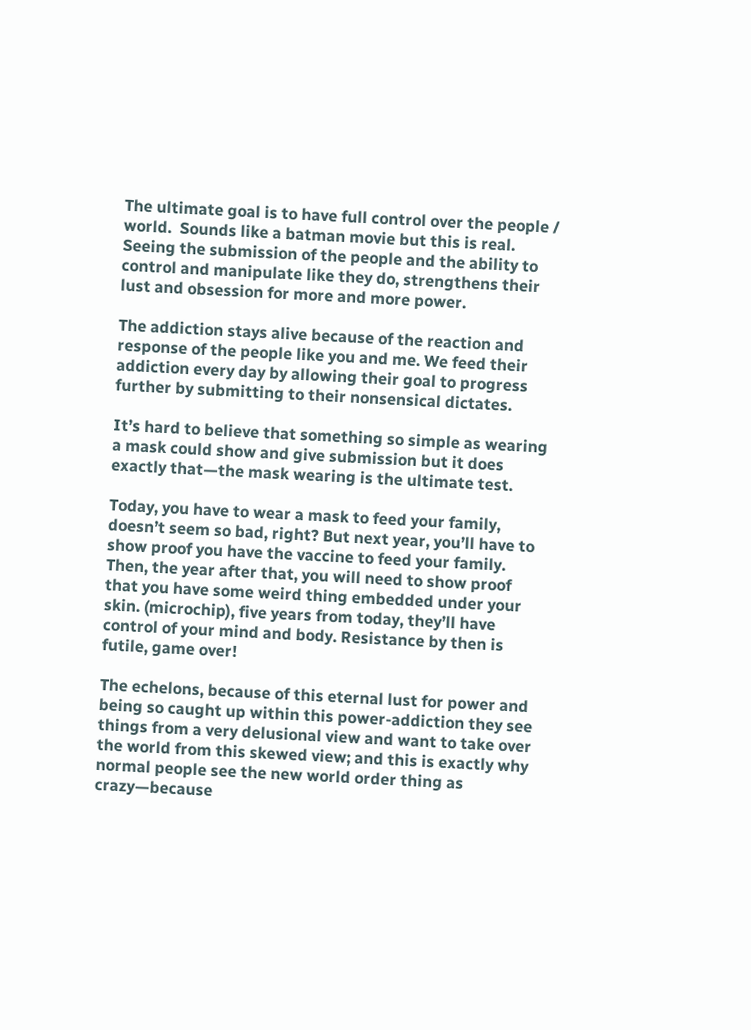The ultimate goal is to have full control over the people / world.  Sounds like a batman movie but this is real. Seeing the submission of the people and the ability to control and manipulate like they do, strengthens their lust and obsession for more and more power.

The addiction stays alive because of the reaction and response of the people like you and me. We feed their addiction every day by allowing their goal to progress further by submitting to their nonsensical dictates.

It’s hard to believe that something so simple as wearing a mask could show and give submission but it does exactly that—the mask wearing is the ultimate test.

Today, you have to wear a mask to feed your family, doesn’t seem so bad, right? But next year, you’ll have to show proof you have the vaccine to feed your family. Then, the year after that, you will need to show proof that you have some weird thing embedded under your skin. (microchip), five years from today, they’ll have control of your mind and body. Resistance by then is futile, game over!

The echelons, because of this eternal lust for power and being so caught up within this power-addiction they see things from a very delusional view and want to take over the world from this skewed view; and this is exactly why normal people see the new world order thing as crazy—because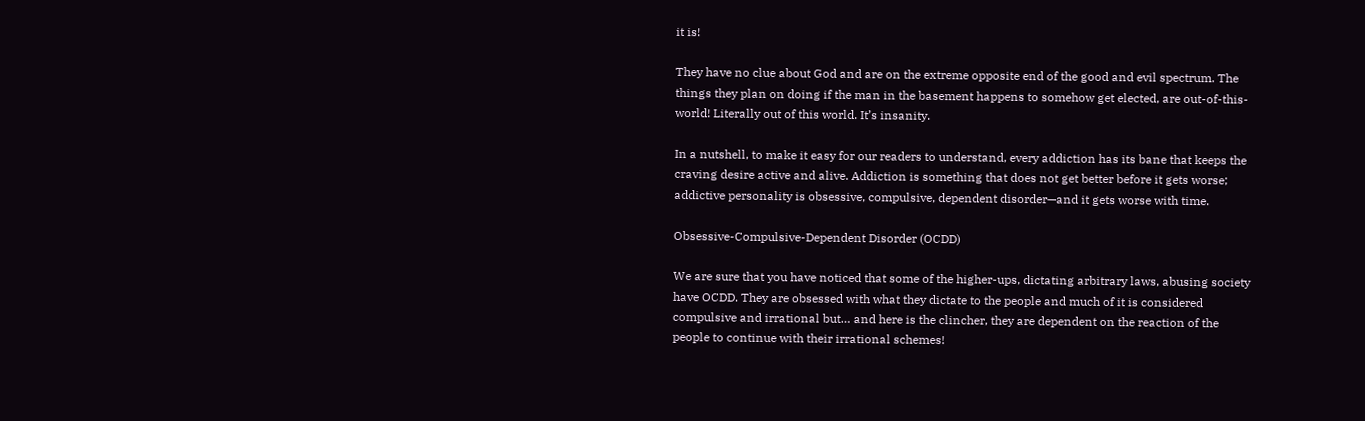it is!

They have no clue about God and are on the extreme opposite end of the good and evil spectrum. The things they plan on doing if the man in the basement happens to somehow get elected, are out-of-this-world! Literally out of this world. It’s insanity.

In a nutshell, to make it easy for our readers to understand, every addiction has its bane that keeps the craving desire active and alive. Addiction is something that does not get better before it gets worse; addictive personality is obsessive, compulsive, dependent disorder—and it gets worse with time.

Obsessive-Compulsive-Dependent Disorder (OCDD)

We are sure that you have noticed that some of the higher-ups, dictating arbitrary laws, abusing society have OCDD. They are obsessed with what they dictate to the people and much of it is considered compulsive and irrational but… and here is the clincher, they are dependent on the reaction of the people to continue with their irrational schemes!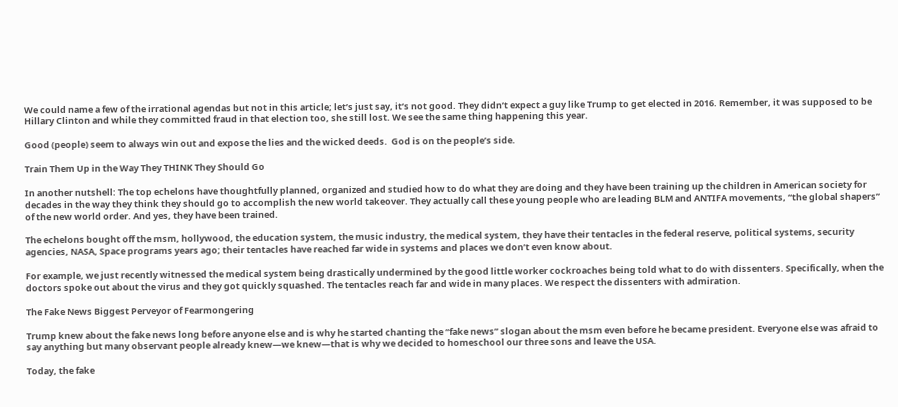We could name a few of the irrational agendas but not in this article; let’s just say, it’s not good. They didn’t expect a guy like Trump to get elected in 2016. Remember, it was supposed to be Hillary Clinton and while they committed fraud in that election too, she still lost. We see the same thing happening this year.

Good (people) seem to always win out and expose the lies and the wicked deeds.  God is on the people’s side.

Train Them Up in the Way They THINK They Should Go

In another nutshell: The top echelons have thoughtfully planned, organized and studied how to do what they are doing and they have been training up the children in American society for decades in the way they think they should go to accomplish the new world takeover. They actually call these young people who are leading BLM and ANTIFA movements, “the global shapers” of the new world order. And yes, they have been trained.

The echelons bought off the msm, hollywood, the education system, the music industry, the medical system, they have their tentacles in the federal reserve, political systems, security agencies, NASA, Space programs years ago; their tentacles have reached far wide in systems and places we don’t even know about.

For example, we just recently witnessed the medical system being drastically undermined by the good little worker cockroaches being told what to do with dissenters. Specifically, when the doctors spoke out about the virus and they got quickly squashed. The tentacles reach far and wide in many places. We respect the dissenters with admiration.

The Fake News Biggest Perveyor of Fearmongering

Trump knew about the fake news long before anyone else and is why he started chanting the “fake news” slogan about the msm even before he became president. Everyone else was afraid to say anything but many observant people already knew—we knew—that is why we decided to homeschool our three sons and leave the USA.

Today, the fake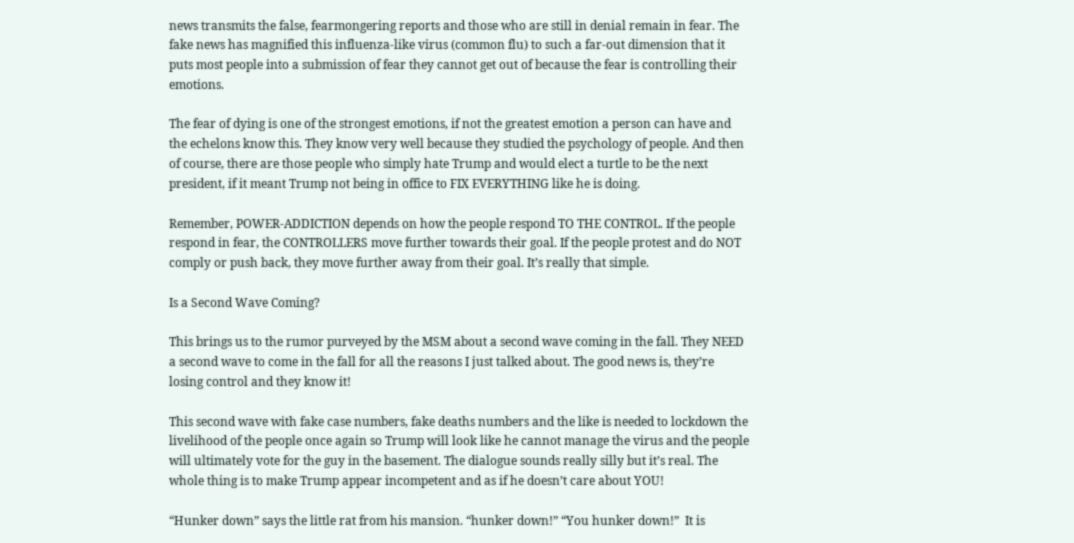news transmits the false, fearmongering reports and those who are still in denial remain in fear. The fake news has magnified this influenza-like virus (common flu) to such a far-out dimension that it puts most people into a submission of fear they cannot get out of because the fear is controlling their emotions.

The fear of dying is one of the strongest emotions, if not the greatest emotion a person can have and the echelons know this. They know very well because they studied the psychology of people. And then of course, there are those people who simply hate Trump and would elect a turtle to be the next president, if it meant Trump not being in office to FIX EVERYTHING like he is doing.

Remember, POWER-ADDICTION depends on how the people respond TO THE CONTROL. If the people respond in fear, the CONTROLLERS move further towards their goal. If the people protest and do NOT comply or push back, they move further away from their goal. It’s really that simple.

Is a Second Wave Coming?

This brings us to the rumor purveyed by the MSM about a second wave coming in the fall. They NEED a second wave to come in the fall for all the reasons I just talked about. The good news is, they’re losing control and they know it!

This second wave with fake case numbers, fake deaths numbers and the like is needed to lockdown the livelihood of the people once again so Trump will look like he cannot manage the virus and the people will ultimately vote for the guy in the basement. The dialogue sounds really silly but it’s real. The whole thing is to make Trump appear incompetent and as if he doesn’t care about YOU!

“Hunker down” says the little rat from his mansion. “hunker down!” “You hunker down!”  It is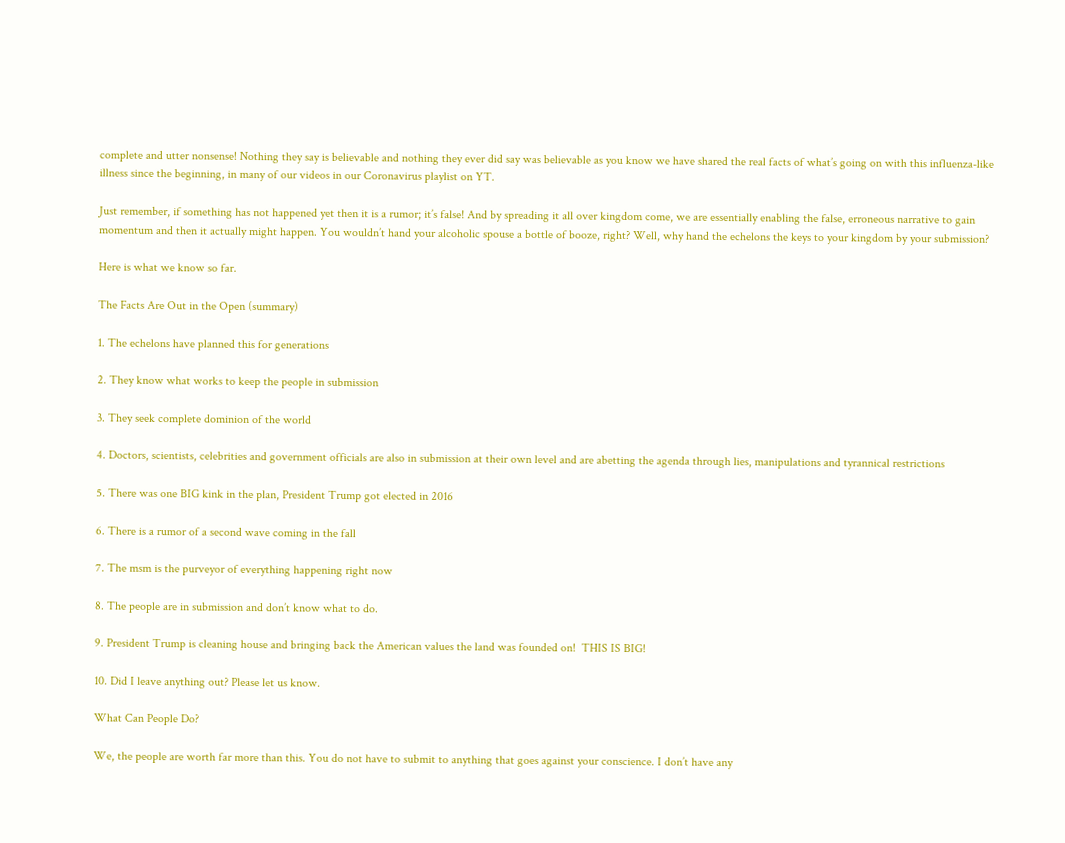complete and utter nonsense! Nothing they say is believable and nothing they ever did say was believable as you know we have shared the real facts of what’s going on with this influenza-like illness since the beginning, in many of our videos in our Coronavirus playlist on YT.

Just remember, if something has not happened yet then it is a rumor; it’s false! And by spreading it all over kingdom come, we are essentially enabling the false, erroneous narrative to gain momentum and then it actually might happen. You wouldn’t hand your alcoholic spouse a bottle of booze, right? Well, why hand the echelons the keys to your kingdom by your submission?

Here is what we know so far.

The Facts Are Out in the Open (summary)

1. The echelons have planned this for generations

2. They know what works to keep the people in submission

3. They seek complete dominion of the world

4. Doctors, scientists, celebrities and government officials are also in submission at their own level and are abetting the agenda through lies, manipulations and tyrannical restrictions

5. There was one BIG kink in the plan, President Trump got elected in 2016

6. There is a rumor of a second wave coming in the fall

7. The msm is the purveyor of everything happening right now

8. The people are in submission and don’t know what to do.

9. President Trump is cleaning house and bringing back the American values the land was founded on!  THIS IS BIG!

10. Did I leave anything out? Please let us know.

What Can People Do?

We, the people are worth far more than this. You do not have to submit to anything that goes against your conscience. I don’t have any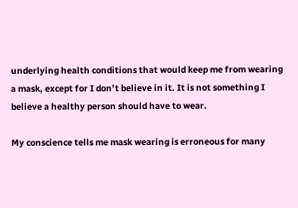underlying health conditions that would keep me from wearing a mask, except for I don’t believe in it. It is not something I believe a healthy person should have to wear.

My conscience tells me mask wearing is erroneous for many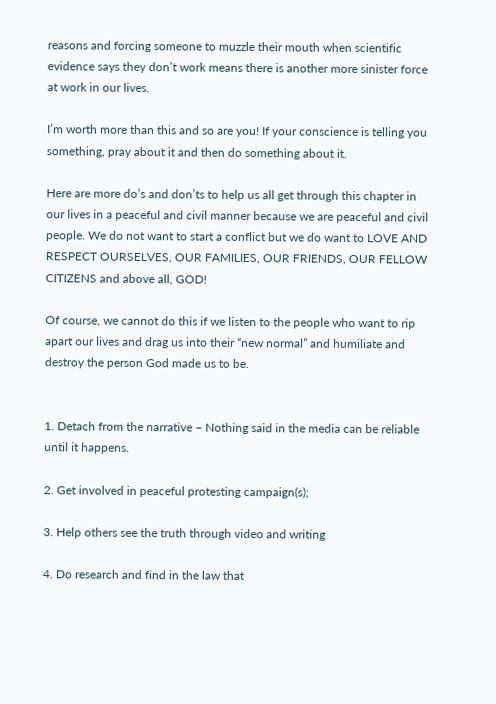reasons and forcing someone to muzzle their mouth when scientific evidence says they don’t work means there is another more sinister force at work in our lives.

I’m worth more than this and so are you! If your conscience is telling you something, pray about it and then do something about it.

Here are more do’s and don’ts to help us all get through this chapter in our lives in a peaceful and civil manner because we are peaceful and civil people. We do not want to start a conflict but we do want to LOVE AND RESPECT OURSELVES, OUR FAMILIES, OUR FRIENDS, OUR FELLOW CITIZENS and above all, GOD!

Of course, we cannot do this if we listen to the people who want to rip apart our lives and drag us into their “new normal” and humiliate and destroy the person God made us to be.


1. Detach from the narrative – Nothing said in the media can be reliable until it happens.

2. Get involved in peaceful protesting campaign(s);

3. Help others see the truth through video and writing

4. Do research and find in the law that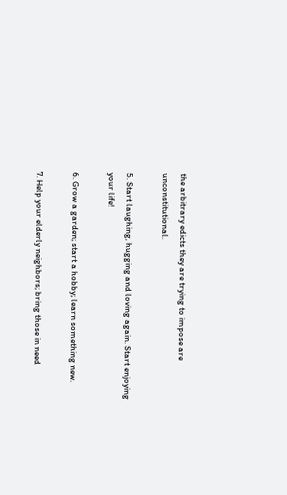the arbitrary edicts they are trying to impose are unconstitutional.

5. Start laughing, hugging and loving again. Start enjoying your life!

6. Grow a garden; start a hobby; learn something new.

7. Help your elderly neighbors; bring those in need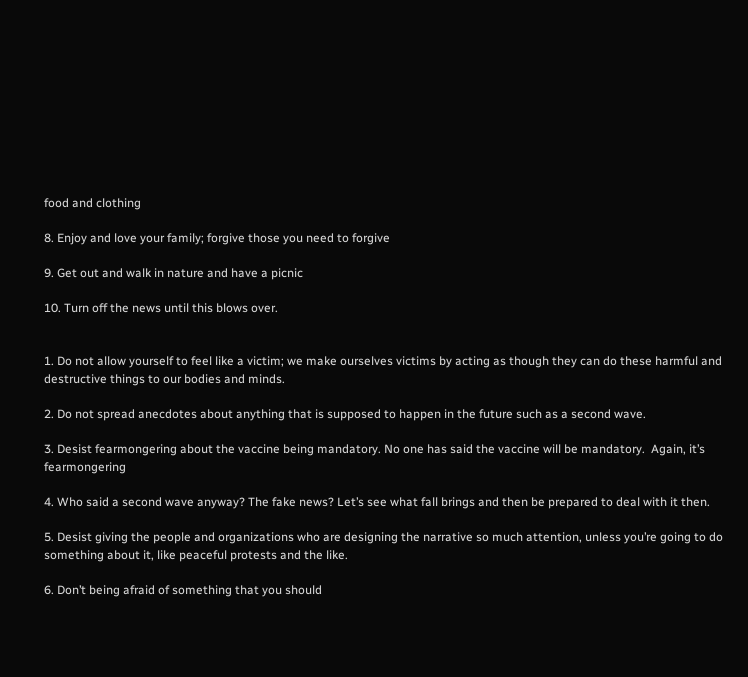food and clothing

8. Enjoy and love your family; forgive those you need to forgive

9. Get out and walk in nature and have a picnic

10. Turn off the news until this blows over.


1. Do not allow yourself to feel like a victim; we make ourselves victims by acting as though they can do these harmful and destructive things to our bodies and minds.

2. Do not spread anecdotes about anything that is supposed to happen in the future such as a second wave.

3. Desist fearmongering about the vaccine being mandatory. No one has said the vaccine will be mandatory.  Again, it’s fearmongering

4. Who said a second wave anyway? The fake news? Let’s see what fall brings and then be prepared to deal with it then.

5. Desist giving the people and organizations who are designing the narrative so much attention, unless you’re going to do something about it, like peaceful protests and the like.

6. Don’t being afraid of something that you should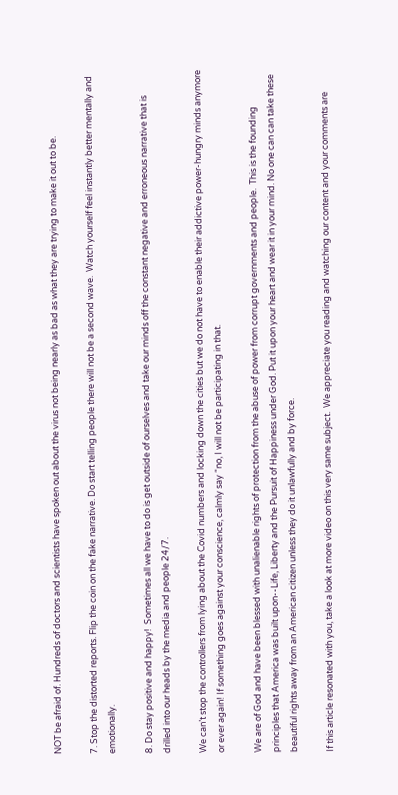NOT be afraid of. Hundreds of doctors and scientists have spoken out about the virus not being nearly as bad as what they are trying to make it out to be.

7. Stop the distorted reports. Flip the coin on the fake narrative. Do start telling people there will not be a second wave.  Watch yourself feel instantly better mentally and emotionally.

8. Do stay positive and happy!  Sometimes all we have to do is get outside of ourselves and take our minds off the constant negative and erroneous narrative that is drilled into our heads by the media and people 24/7.

We can’t stop the controllers from lying about the Covid numbers and locking down the cities but we do not have to enable their addictive power-hungry minds anymore or ever again! If something goes against your conscience, calmly say “no, I will not be participating in that.

We are of God and have been blessed with unalienable rights of protection from the abuse of power from corrupt governments and people.  This is the founding principles that America was built upon--Life, Liberty and the Pursuit of Happiness under God. Put it upon your heart and wear it in your mind. No one can can take these beautiful rights away from an American citizen unless they do it unlawfully and by force.

If this article resonated with you, take a look at more video on this very same subject.  We appreciate you reading and watching our content and your comments are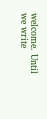welcome. Until we write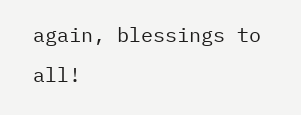again, blessings to all!